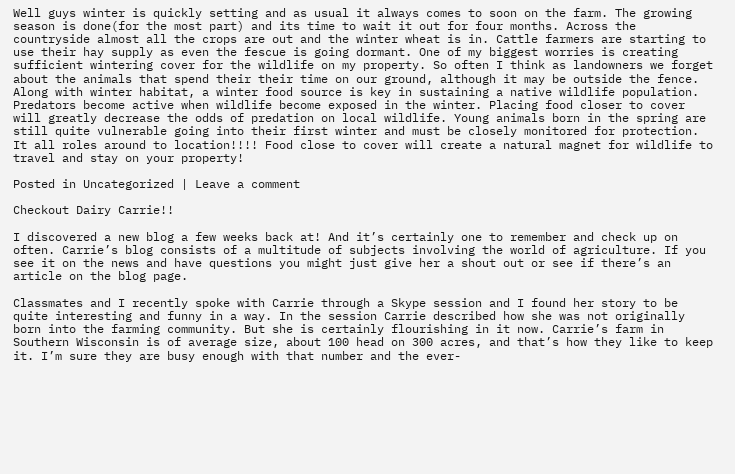Well guys winter is quickly setting and as usual it always comes to soon on the farm. The growing season is done(for the most part) and its time to wait it out for four months. Across the countryside almost all the crops are out and the winter wheat is in. Cattle farmers are starting to use their hay supply as even the fescue is going dormant. One of my biggest worries is creating sufficient wintering cover for the wildlife on my property. So often I think as landowners we forget about the animals that spend their their time on our ground, although it may be outside the fence. Along with winter habitat, a winter food source is key in sustaining a native wildlife population. Predators become active when wildlife become exposed in the winter. Placing food closer to cover will greatly decrease the odds of predation on local wildlife. Young animals born in the spring are still quite vulnerable going into their first winter and must be closely monitored for protection. It all roles around to location!!!! Food close to cover will create a natural magnet for wildlife to travel and stay on your property!

Posted in Uncategorized | Leave a comment

Checkout Dairy Carrie!!

I discovered a new blog a few weeks back at! And it’s certainly one to remember and check up on often. Carrie’s blog consists of a multitude of subjects involving the world of agriculture. If you see it on the news and have questions you might just give her a shout out or see if there’s an article on the blog page.

Classmates and I recently spoke with Carrie through a Skype session and I found her story to be quite interesting and funny in a way. In the session Carrie described how she was not originally born into the farming community. But she is certainly flourishing in it now. Carrie’s farm in Southern Wisconsin is of average size, about 100 head on 300 acres, and that’s how they like to keep it. I’m sure they are busy enough with that number and the ever-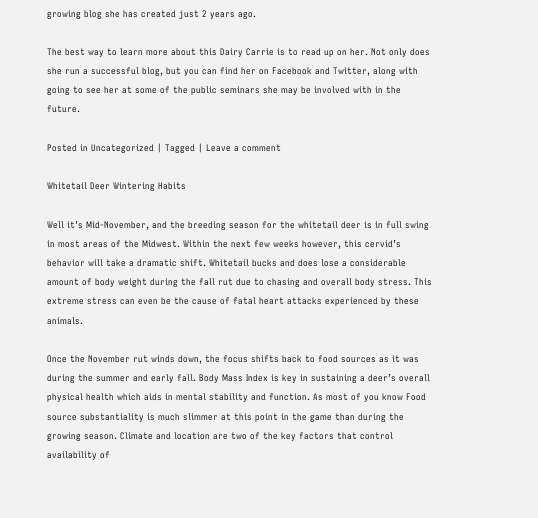growing blog she has created just 2 years ago.

The best way to learn more about this Dairy Carrie is to read up on her. Not only does she run a successful blog, but you can find her on Facebook and Twitter, along with going to see her at some of the public seminars she may be involved with in the future.

Posted in Uncategorized | Tagged | Leave a comment

Whitetail Deer Wintering Habits

Well it’s Mid-November, and the breeding season for the whitetail deer is in full swing in most areas of the Midwest. Within the next few weeks however, this cervid’s behavior will take a dramatic shift. Whitetail bucks and does lose a considerable amount of body weight during the fall rut due to chasing and overall body stress. This extreme stress can even be the cause of fatal heart attacks experienced by these animals.

Once the November rut winds down, the focus shifts back to food sources as it was during the summer and early fall. Body Mass Index is key in sustaining a deer’s overall physical health which aids in mental stability and function. As most of you know Food source substantiality is much slimmer at this point in the game than during the growing season. Climate and location are two of the key factors that control availability of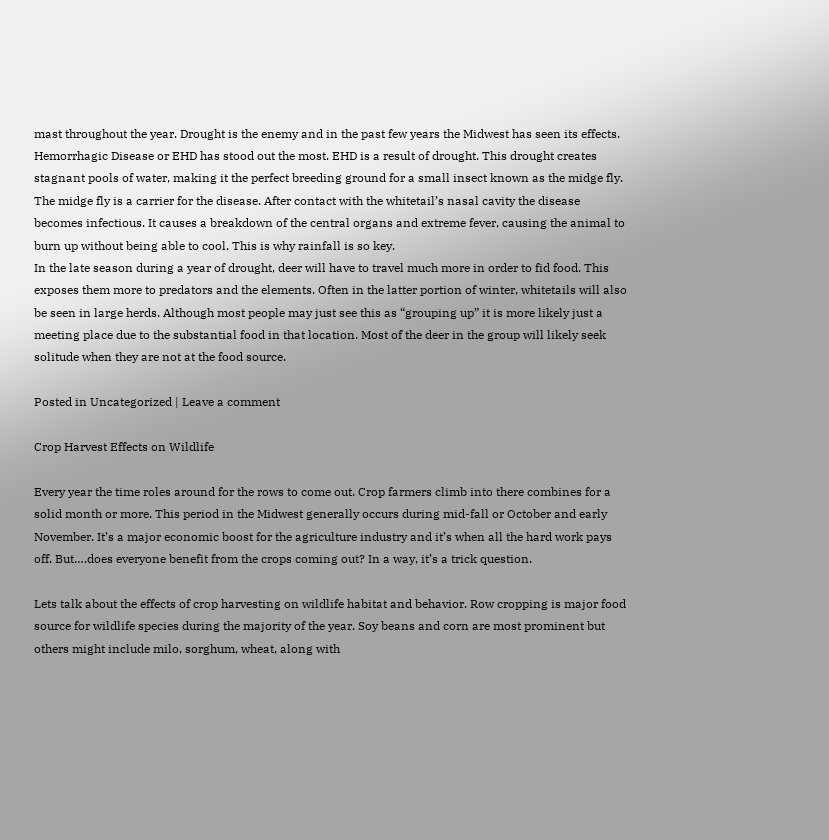mast throughout the year. Drought is the enemy and in the past few years the Midwest has seen its effects. Hemorrhagic Disease or EHD has stood out the most. EHD is a result of drought. This drought creates stagnant pools of water, making it the perfect breeding ground for a small insect known as the midge fly. The midge fly is a carrier for the disease. After contact with the whitetail’s nasal cavity the disease becomes infectious. It causes a breakdown of the central organs and extreme fever, causing the animal to burn up without being able to cool. This is why rainfall is so key.
In the late season during a year of drought, deer will have to travel much more in order to fid food. This exposes them more to predators and the elements. Often in the latter portion of winter, whitetails will also be seen in large herds. Although most people may just see this as “grouping up” it is more likely just a meeting place due to the substantial food in that location. Most of the deer in the group will likely seek solitude when they are not at the food source.

Posted in Uncategorized | Leave a comment

Crop Harvest Effects on Wildlife

Every year the time roles around for the rows to come out. Crop farmers climb into there combines for a solid month or more. This period in the Midwest generally occurs during mid-fall or October and early November. It’s a major economic boost for the agriculture industry and it’s when all the hard work pays off. But….does everyone benefit from the crops coming out? In a way, it’s a trick question.

Lets talk about the effects of crop harvesting on wildlife habitat and behavior. Row cropping is major food source for wildlife species during the majority of the year. Soy beans and corn are most prominent but others might include milo, sorghum, wheat, along with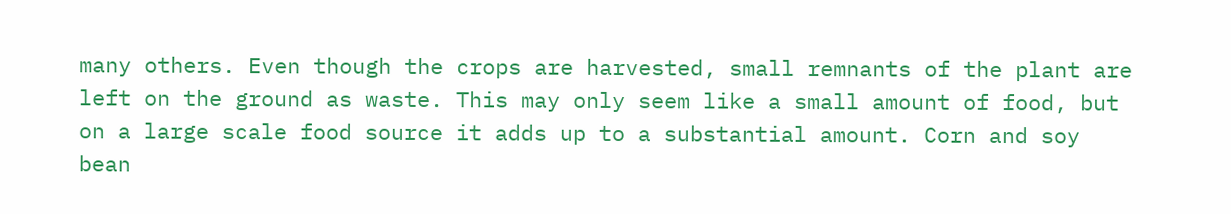many others. Even though the crops are harvested, small remnants of the plant are left on the ground as waste. This may only seem like a small amount of food, but on a large scale food source it adds up to a substantial amount. Corn and soy bean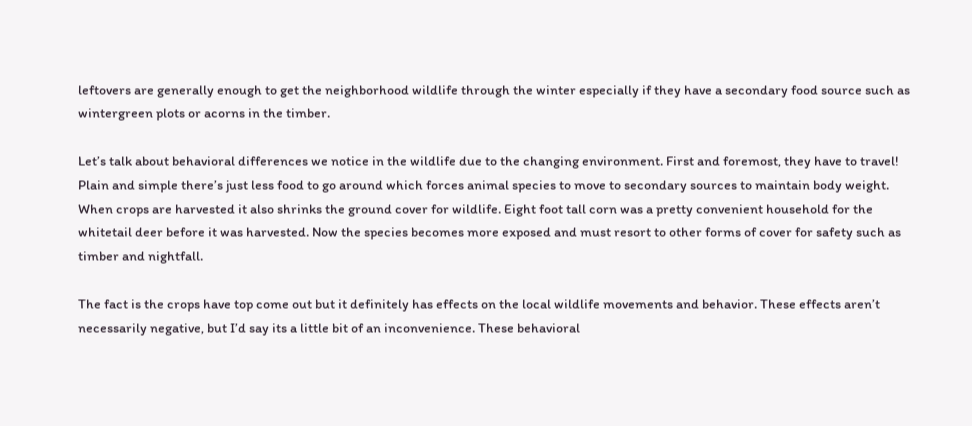leftovers are generally enough to get the neighborhood wildlife through the winter especially if they have a secondary food source such as wintergreen plots or acorns in the timber.

Let’s talk about behavioral differences we notice in the wildlife due to the changing environment. First and foremost, they have to travel! Plain and simple there’s just less food to go around which forces animal species to move to secondary sources to maintain body weight. When crops are harvested it also shrinks the ground cover for wildlife. Eight foot tall corn was a pretty convenient household for the whitetail deer before it was harvested. Now the species becomes more exposed and must resort to other forms of cover for safety such as timber and nightfall.

The fact is the crops have top come out but it definitely has effects on the local wildlife movements and behavior. These effects aren’t necessarily negative, but I’d say its a little bit of an inconvenience. These behavioral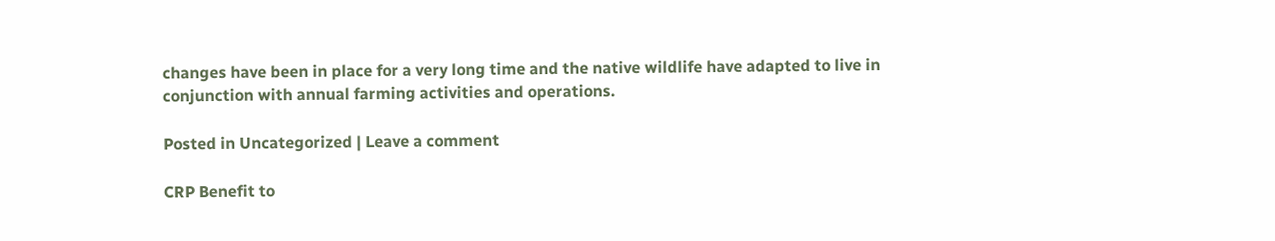changes have been in place for a very long time and the native wildlife have adapted to live in conjunction with annual farming activities and operations.

Posted in Uncategorized | Leave a comment

CRP Benefit to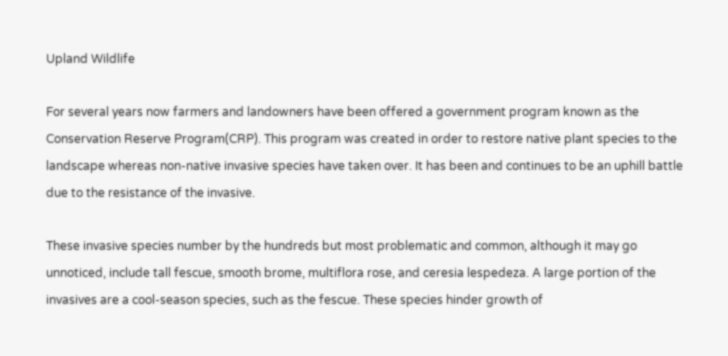Upland Wildlife

For several years now farmers and landowners have been offered a government program known as the Conservation Reserve Program(CRP). This program was created in order to restore native plant species to the landscape whereas non-native invasive species have taken over. It has been and continues to be an uphill battle due to the resistance of the invasive.

These invasive species number by the hundreds but most problematic and common, although it may go unnoticed, include tall fescue, smooth brome, multiflora rose, and ceresia lespedeza. A large portion of the invasives are a cool-season species, such as the fescue. These species hinder growth of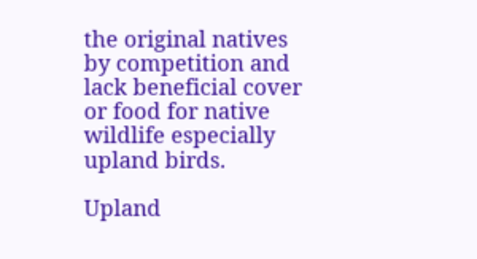the original natives by competition and lack beneficial cover or food for native wildlife especially upland birds.

Upland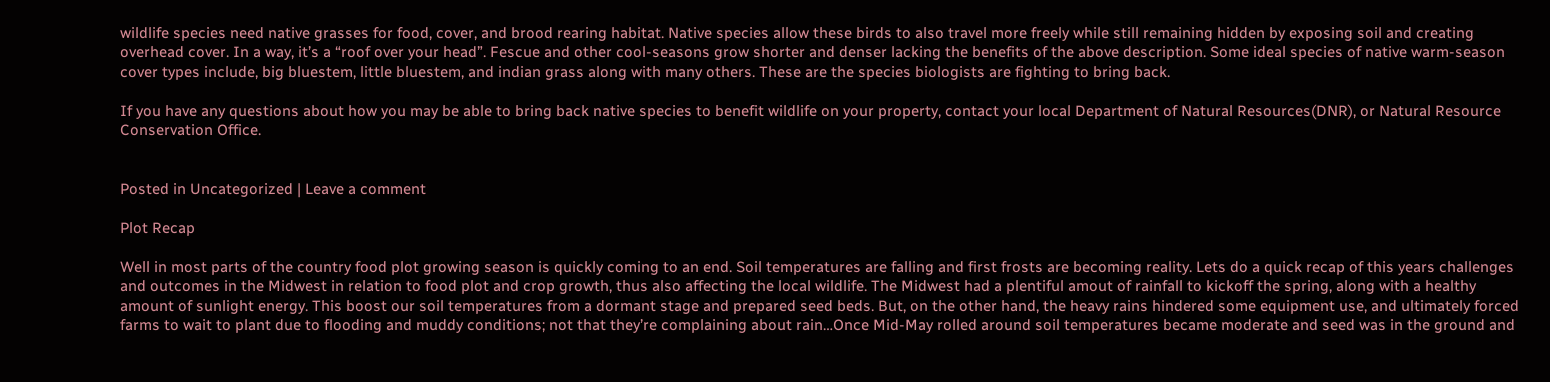wildlife species need native grasses for food, cover, and brood rearing habitat. Native species allow these birds to also travel more freely while still remaining hidden by exposing soil and creating overhead cover. In a way, it’s a “roof over your head”. Fescue and other cool-seasons grow shorter and denser lacking the benefits of the above description. Some ideal species of native warm-season cover types include, big bluestem, little bluestem, and indian grass along with many others. These are the species biologists are fighting to bring back.

If you have any questions about how you may be able to bring back native species to benefit wildlife on your property, contact your local Department of Natural Resources(DNR), or Natural Resource Conservation Office.


Posted in Uncategorized | Leave a comment

Plot Recap

Well in most parts of the country food plot growing season is quickly coming to an end. Soil temperatures are falling and first frosts are becoming reality. Lets do a quick recap of this years challenges and outcomes in the Midwest in relation to food plot and crop growth, thus also affecting the local wildlife. The Midwest had a plentiful amout of rainfall to kickoff the spring, along with a healthy amount of sunlight energy. This boost our soil temperatures from a dormant stage and prepared seed beds. But, on the other hand, the heavy rains hindered some equipment use, and ultimately forced farms to wait to plant due to flooding and muddy conditions; not that they’re complaining about rain…Once Mid-May rolled around soil temperatures became moderate and seed was in the ground and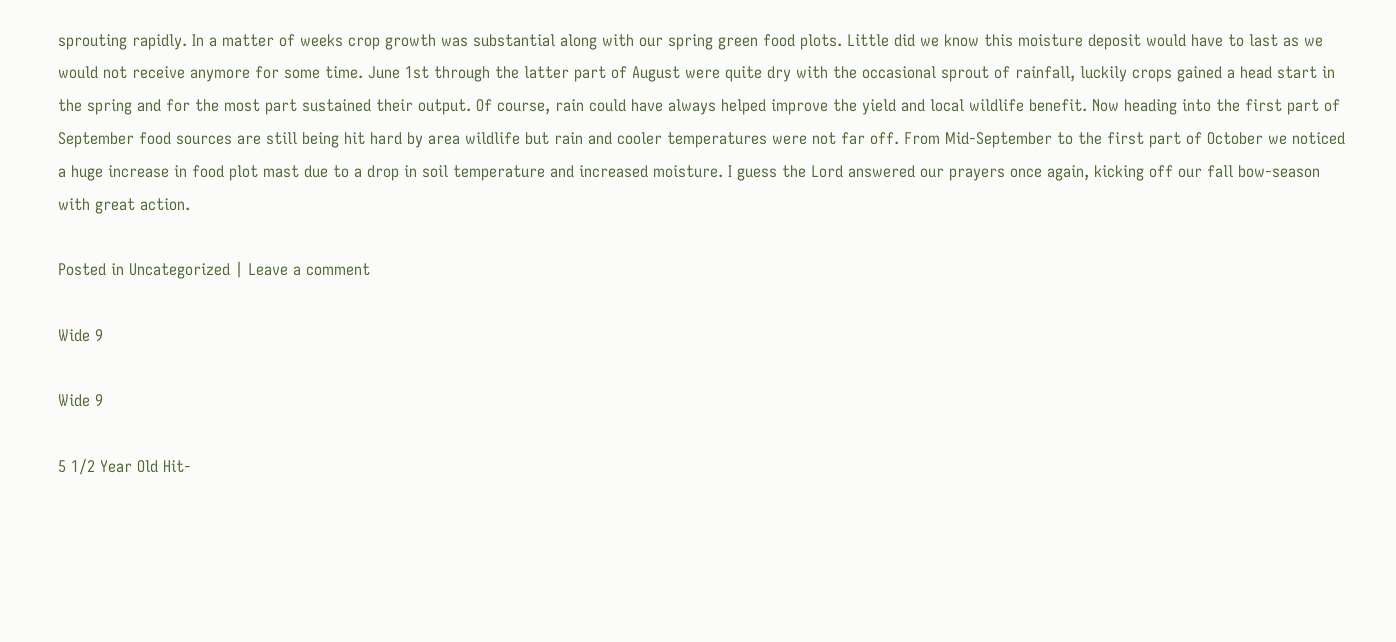sprouting rapidly. In a matter of weeks crop growth was substantial along with our spring green food plots. Little did we know this moisture deposit would have to last as we would not receive anymore for some time. June 1st through the latter part of August were quite dry with the occasional sprout of rainfall, luckily crops gained a head start in the spring and for the most part sustained their output. Of course, rain could have always helped improve the yield and local wildlife benefit. Now heading into the first part of September food sources are still being hit hard by area wildlife but rain and cooler temperatures were not far off. From Mid-September to the first part of October we noticed a huge increase in food plot mast due to a drop in soil temperature and increased moisture. I guess the Lord answered our prayers once again, kicking off our fall bow-season with great action.

Posted in Uncategorized | Leave a comment

Wide 9

Wide 9

5 1/2 Year Old Hit-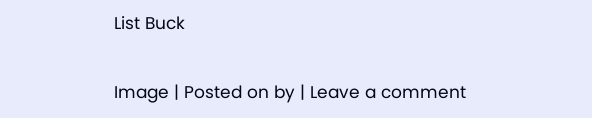List Buck

Image | Posted on by | Leave a comment